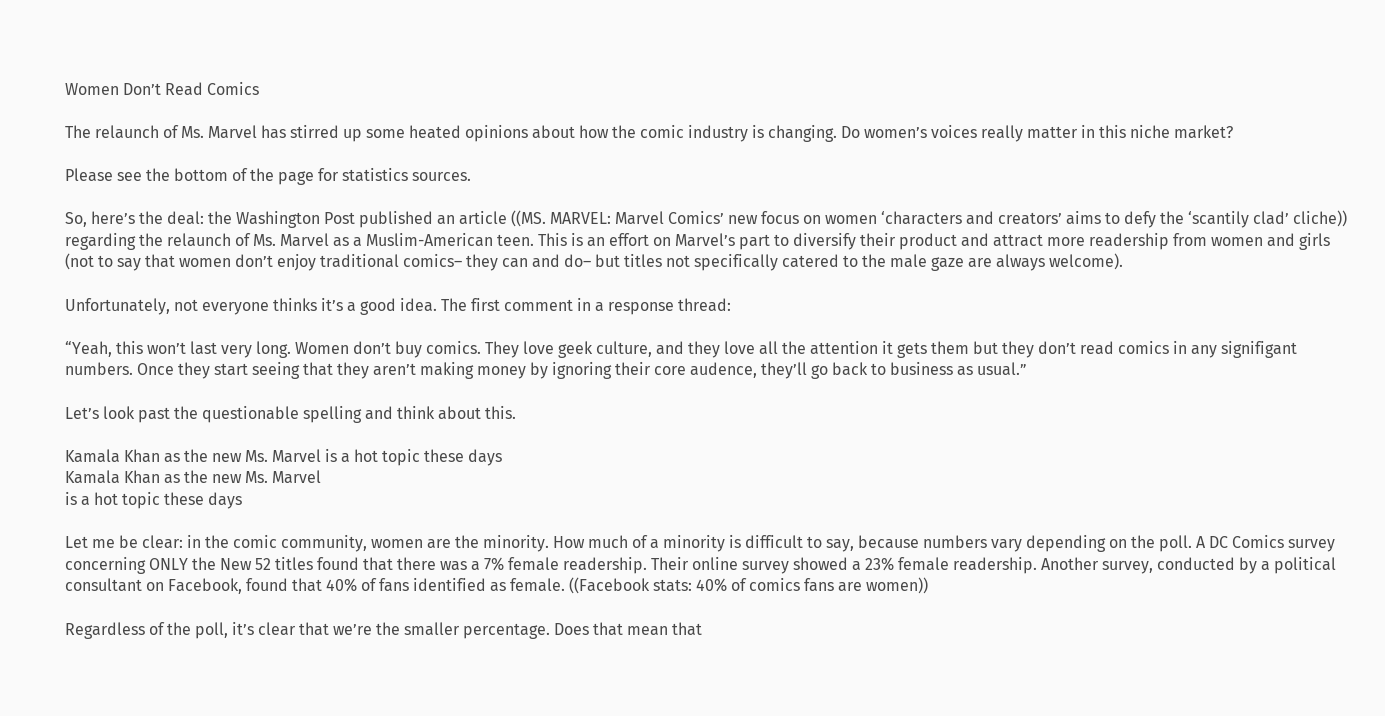Women Don’t Read Comics

The relaunch of Ms. Marvel has stirred up some heated opinions about how the comic industry is changing. Do women’s voices really matter in this niche market?

Please see the bottom of the page for statistics sources.

So, here’s the deal: the Washington Post published an article ((MS. MARVEL: Marvel Comics’ new focus on women ‘characters and creators’ aims to defy the ‘scantily clad’ cliche)) regarding the relaunch of Ms. Marvel as a Muslim-American teen. This is an effort on Marvel’s part to diversify their product and attract more readership from women and girls (not to say that women don’t enjoy traditional comics– they can and do– but titles not specifically catered to the male gaze are always welcome).

Unfortunately, not everyone thinks it’s a good idea. The first comment in a response thread:

“Yeah, this won’t last very long. Women don’t buy comics. They love geek culture, and they love all the attention it gets them but they don’t read comics in any signifigant numbers. Once they start seeing that they aren’t making money by ignoring their core audence, they’ll go back to business as usual.”

Let’s look past the questionable spelling and think about this.

Kamala Khan as the new Ms. Marvel is a hot topic these days
Kamala Khan as the new Ms. Marvel
is a hot topic these days

Let me be clear: in the comic community, women are the minority. How much of a minority is difficult to say, because numbers vary depending on the poll. A DC Comics survey concerning ONLY the New 52 titles found that there was a 7% female readership. Their online survey showed a 23% female readership. Another survey, conducted by a political consultant on Facebook, found that 40% of fans identified as female. ((Facebook stats: 40% of comics fans are women))

Regardless of the poll, it’s clear that we’re the smaller percentage. Does that mean that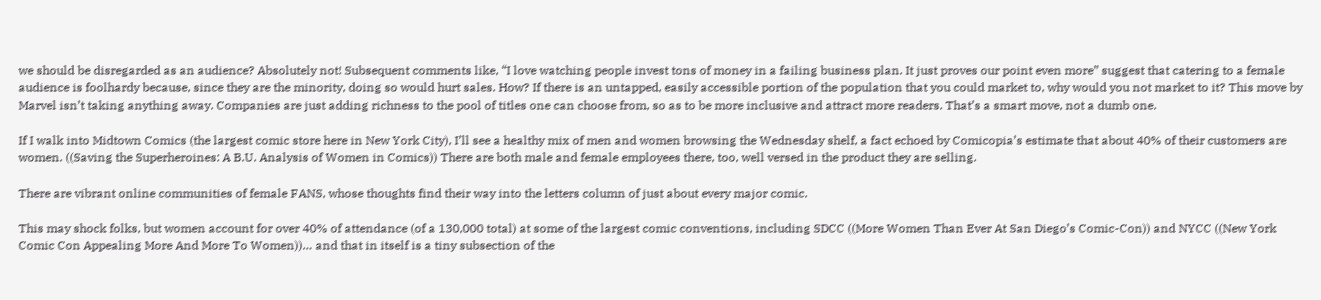we should be disregarded as an audience? Absolutely not! Subsequent comments like, “I love watching people invest tons of money in a failing business plan. It just proves our point even more” suggest that catering to a female audience is foolhardy because, since they are the minority, doing so would hurt sales. How? If there is an untapped, easily accessible portion of the population that you could market to, why would you not market to it? This move by Marvel isn’t taking anything away. Companies are just adding richness to the pool of titles one can choose from, so as to be more inclusive and attract more readers. That’s a smart move, not a dumb one.

If I walk into Midtown Comics (the largest comic store here in New York City), I’ll see a healthy mix of men and women browsing the Wednesday shelf, a fact echoed by Comicopia’s estimate that about 40% of their customers are women. ((Saving the Superheroines: A B.U. Analysis of Women in Comics)) There are both male and female employees there, too, well versed in the product they are selling.

There are vibrant online communities of female FANS, whose thoughts find their way into the letters column of just about every major comic.

This may shock folks, but women account for over 40% of attendance (of a 130,000 total) at some of the largest comic conventions, including SDCC ((More Women Than Ever At San Diego’s Comic-Con)) and NYCC ((New York Comic Con Appealing More And More To Women))… and that in itself is a tiny subsection of the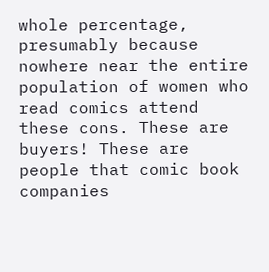whole percentage, presumably because nowhere near the entire population of women who read comics attend these cons. These are buyers! These are people that comic book companies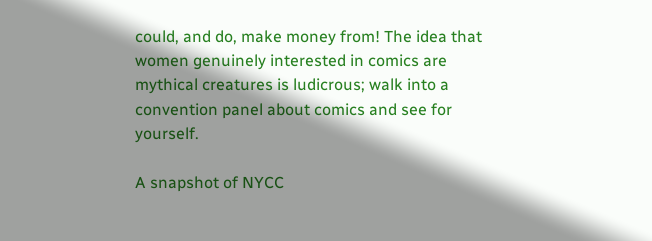could, and do, make money from! The idea that women genuinely interested in comics are mythical creatures is ludicrous; walk into a convention panel about comics and see for yourself.

A snapshot of NYCC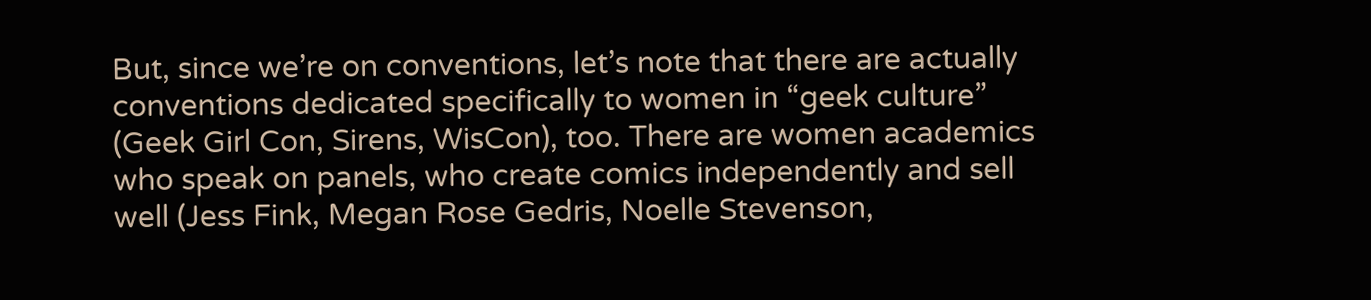But, since we’re on conventions, let’s note that there are actually conventions dedicated specifically to women in “geek culture” (Geek Girl Con, Sirens, WisCon), too. There are women academics who speak on panels, who create comics independently and sell well (Jess Fink, Megan Rose Gedris, Noelle Stevenson,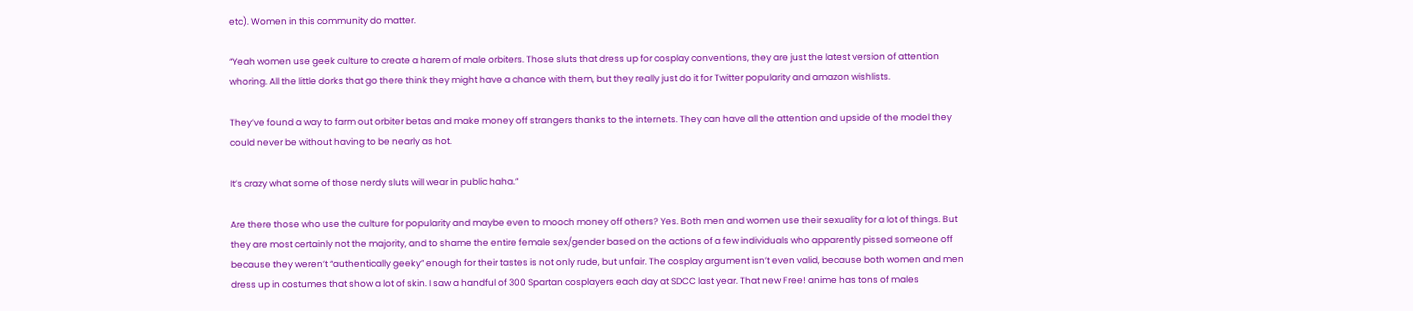etc). Women in this community do matter.

“Yeah women use geek culture to create a harem of male orbiters. Those sluts that dress up for cosplay conventions, they are just the latest version of attention whoring. All the little dorks that go there think they might have a chance with them, but they really just do it for Twitter popularity and amazon wishlists.

They’ve found a way to farm out orbiter betas and make money off strangers thanks to the internets. They can have all the attention and upside of the model they could never be without having to be nearly as hot.

It’s crazy what some of those nerdy sluts will wear in public haha.”

Are there those who use the culture for popularity and maybe even to mooch money off others? Yes. Both men and women use their sexuality for a lot of things. But they are most certainly not the majority, and to shame the entire female sex/gender based on the actions of a few individuals who apparently pissed someone off because they weren’t “authentically geeky” enough for their tastes is not only rude, but unfair. The cosplay argument isn’t even valid, because both women and men dress up in costumes that show a lot of skin. I saw a handful of 300 Spartan cosplayers each day at SDCC last year. That new Free! anime has tons of males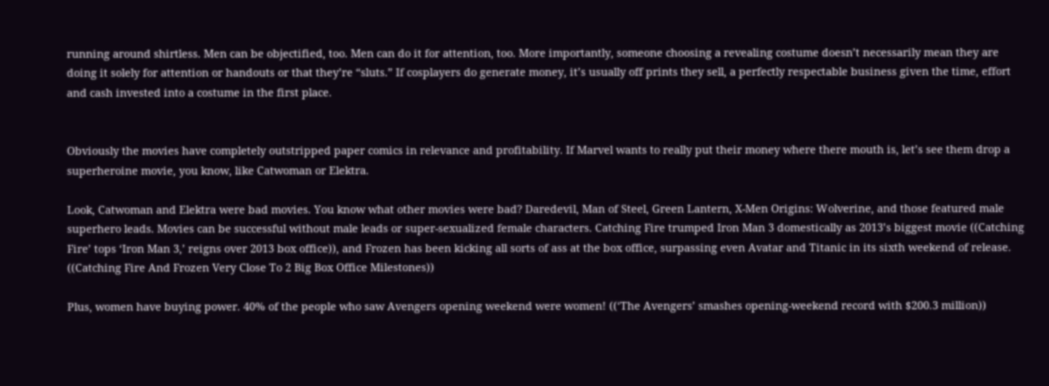running around shirtless. Men can be objectified, too. Men can do it for attention, too. More importantly, someone choosing a revealing costume doesn’t necessarily mean they are doing it solely for attention or handouts or that they’re “sluts.” If cosplayers do generate money, it’s usually off prints they sell, a perfectly respectable business given the time, effort and cash invested into a costume in the first place.


Obviously the movies have completely outstripped paper comics in relevance and profitability. If Marvel wants to really put their money where there mouth is, let’s see them drop a superheroine movie, you know, like Catwoman or Elektra.

Look, Catwoman and Elektra were bad movies. You know what other movies were bad? Daredevil, Man of Steel, Green Lantern, X-Men Origins: Wolverine, and those featured male superhero leads. Movies can be successful without male leads or super-sexualized female characters. Catching Fire trumped Iron Man 3 domestically as 2013’s biggest movie ((Catching Fire’ tops ‘Iron Man 3,’ reigns over 2013 box office)), and Frozen has been kicking all sorts of ass at the box office, surpassing even Avatar and Titanic in its sixth weekend of release. ((Catching Fire And Frozen Very Close To 2 Big Box Office Milestones))

Plus, women have buying power. 40% of the people who saw Avengers opening weekend were women! ((‘The Avengers’ smashes opening-weekend record with $200.3 million))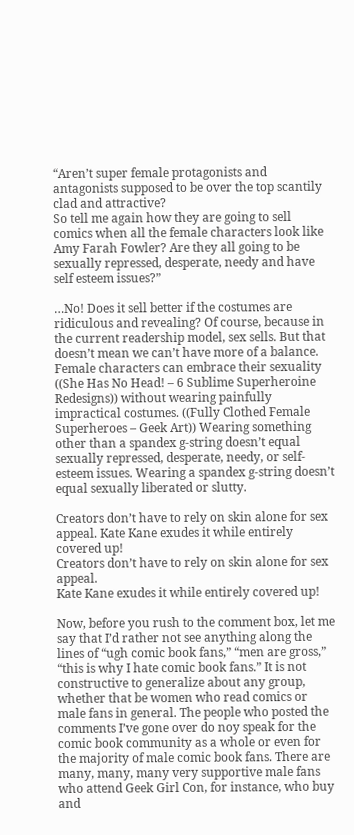“Aren’t super female protagonists and antagonists supposed to be over the top scantily clad and attractive?
So tell me again how they are going to sell comics when all the female characters look like Amy Farah Fowler? Are they all going to be sexually repressed, desperate, needy and have self esteem issues?”

…No! Does it sell better if the costumes are ridiculous and revealing? Of course, because in the current readership model, sex sells. But that doesn’t mean we can’t have more of a balance. Female characters can embrace their sexuality ((She Has No Head! – 6 Sublime Superheroine Redesigns)) without wearing painfully impractical costumes. ((Fully Clothed Female Superheroes – Geek Art)) Wearing something other than a spandex g-string doesn’t equal sexually repressed, desperate, needy, or self-esteem issues. Wearing a spandex g-string doesn’t equal sexually liberated or slutty.

Creators don’t have to rely on skin alone for sex appeal. Kate Kane exudes it while entirely covered up!
Creators don’t have to rely on skin alone for sex appeal.
Kate Kane exudes it while entirely covered up!

Now, before you rush to the comment box, let me say that I’d rather not see anything along the lines of “ugh comic book fans,” “men are gross,” “this is why I hate comic book fans.” It is not constructive to generalize about any group, whether that be women who read comics or male fans in general. The people who posted the comments I’ve gone over do noy speak for the comic book community as a whole or even for the majority of male comic book fans. There are many, many, many very supportive male fans who attend Geek Girl Con, for instance, who buy and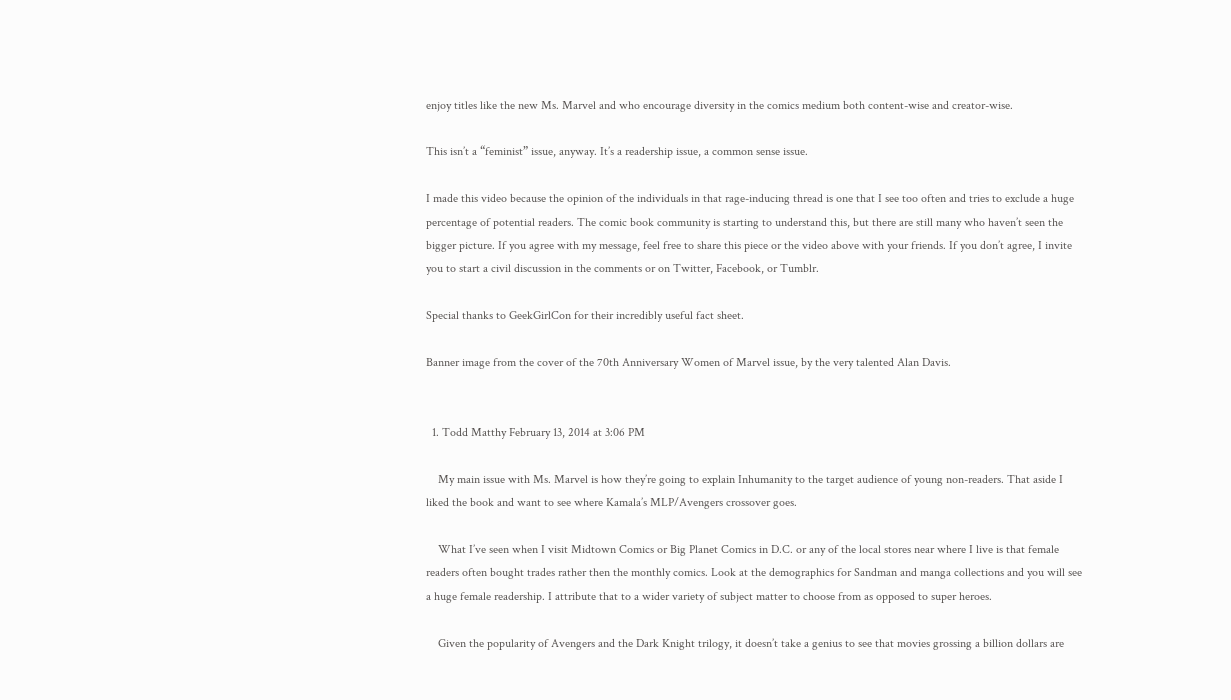enjoy titles like the new Ms. Marvel and who encourage diversity in the comics medium both content-wise and creator-wise.

This isn’t a “feminist” issue, anyway. It’s a readership issue, a common sense issue.

I made this video because the opinion of the individuals in that rage-inducing thread is one that I see too often and tries to exclude a huge percentage of potential readers. The comic book community is starting to understand this, but there are still many who haven’t seen the bigger picture. If you agree with my message, feel free to share this piece or the video above with your friends. If you don’t agree, I invite you to start a civil discussion in the comments or on Twitter, Facebook, or Tumblr.

Special thanks to GeekGirlCon for their incredibly useful fact sheet.

Banner image from the cover of the 70th Anniversary Women of Marvel issue, by the very talented Alan Davis.


  1. Todd Matthy February 13, 2014 at 3:06 PM

    My main issue with Ms. Marvel is how they’re going to explain Inhumanity to the target audience of young non-readers. That aside I liked the book and want to see where Kamala’s MLP/Avengers crossover goes.

    What I’ve seen when I visit Midtown Comics or Big Planet Comics in D.C. or any of the local stores near where I live is that female readers often bought trades rather then the monthly comics. Look at the demographics for Sandman and manga collections and you will see a huge female readership. I attribute that to a wider variety of subject matter to choose from as opposed to super heroes.

    Given the popularity of Avengers and the Dark Knight trilogy, it doesn’t take a genius to see that movies grossing a billion dollars are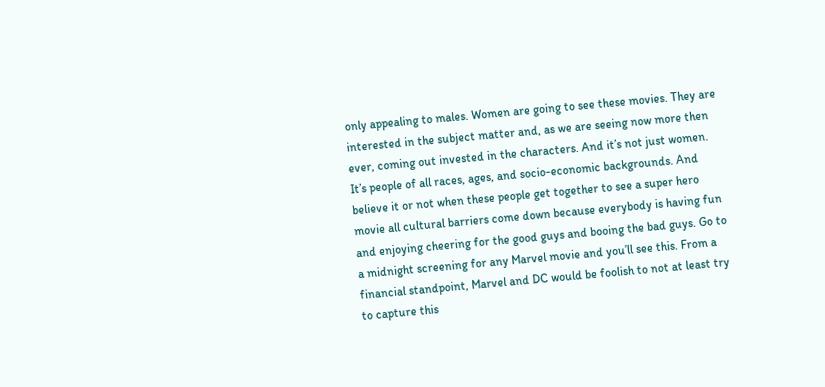only appealing to males. Women are going to see these movies. They are interested in the subject matter and, as we are seeing now more then ever, coming out invested in the characters. And it’s not just women. It’s people of all races, ages, and socio-economic backgrounds. And believe it or not when these people get together to see a super hero movie all cultural barriers come down because everybody is having fun and enjoying cheering for the good guys and booing the bad guys. Go to a midnight screening for any Marvel movie and you’ll see this. From a financial standpoint, Marvel and DC would be foolish to not at least try to capture this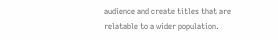audience and create titles that are relatable to a wider population.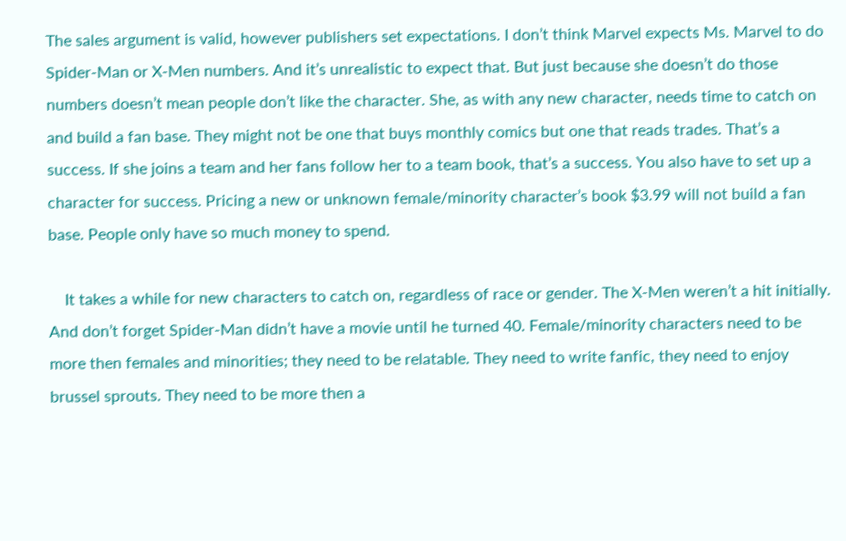The sales argument is valid, however publishers set expectations. I don’t think Marvel expects Ms. Marvel to do Spider-Man or X-Men numbers. And it’s unrealistic to expect that. But just because she doesn’t do those numbers doesn’t mean people don’t like the character. She, as with any new character, needs time to catch on and build a fan base. They might not be one that buys monthly comics but one that reads trades. That’s a success. If she joins a team and her fans follow her to a team book, that’s a success. You also have to set up a character for success. Pricing a new or unknown female/minority character’s book $3.99 will not build a fan base. People only have so much money to spend.

    It takes a while for new characters to catch on, regardless of race or gender. The X-Men weren’t a hit initially. And don’t forget Spider-Man didn’t have a movie until he turned 40. Female/minority characters need to be more then females and minorities; they need to be relatable. They need to write fanfic, they need to enjoy brussel sprouts. They need to be more then a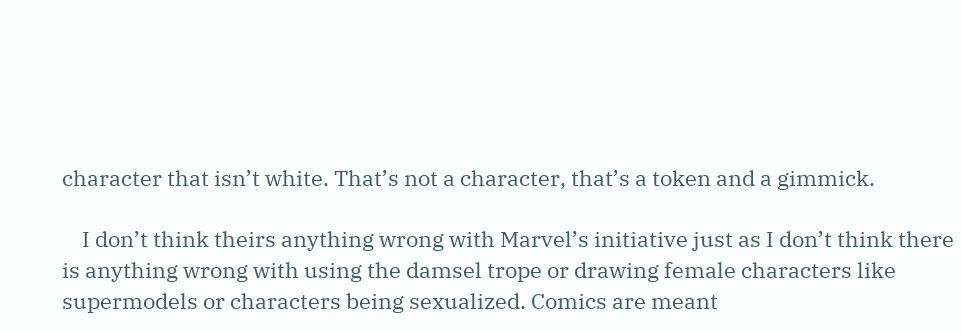character that isn’t white. That’s not a character, that’s a token and a gimmick.

    I don’t think theirs anything wrong with Marvel’s initiative just as I don’t think there is anything wrong with using the damsel trope or drawing female characters like supermodels or characters being sexualized. Comics are meant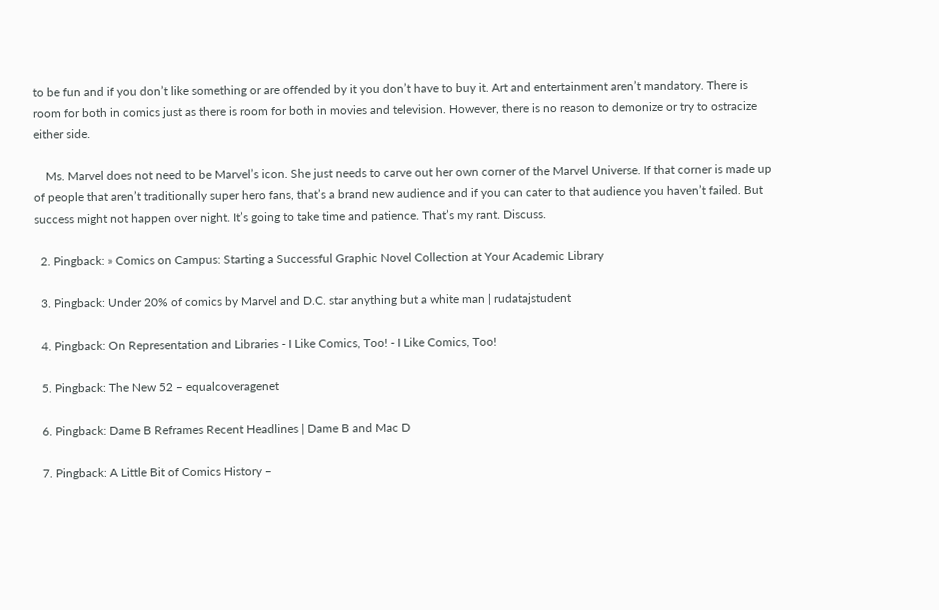to be fun and if you don’t like something or are offended by it you don’t have to buy it. Art and entertainment aren’t mandatory. There is room for both in comics just as there is room for both in movies and television. However, there is no reason to demonize or try to ostracize either side.

    Ms. Marvel does not need to be Marvel’s icon. She just needs to carve out her own corner of the Marvel Universe. If that corner is made up of people that aren’t traditionally super hero fans, that’s a brand new audience and if you can cater to that audience you haven’t failed. But success might not happen over night. It’s going to take time and patience. That’s my rant. Discuss.

  2. Pingback: » Comics on Campus: Starting a Successful Graphic Novel Collection at Your Academic Library

  3. Pingback: Under 20% of comics by Marvel and D.C. star anything but a white man | rudatajstudent

  4. Pingback: On Representation and Libraries - I Like Comics, Too! - I Like Comics, Too!

  5. Pingback: The New 52 – equalcoveragenet

  6. Pingback: Dame B Reframes Recent Headlines | Dame B and Mac D

  7. Pingback: A Little Bit of Comics History –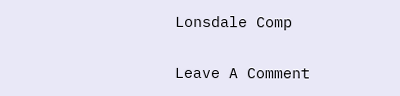Lonsdale Comp

Leave A Comment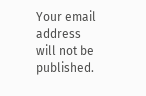Your email address will not be published.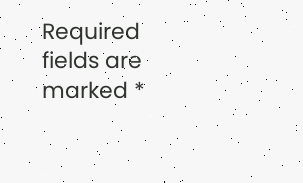Required fields are marked *